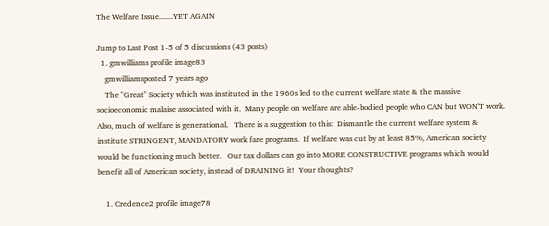The Welfare Issue.......YET AGAIN

Jump to Last Post 1-5 of 5 discussions (43 posts)
  1. gmwilliams profile image83
    gmwilliamsposted 7 years ago
    The "Great" Society which was instituted in the 1960s led to the current welfare state & the massive socioeconomic malaise associated with it.  Many people on welfare are able-bodied people who CAN but WON'T work.  Also, much of welfare is generational.   There is a suggestion to this:  Dismantle the current welfare system & institute STRINGENT, MANDATORY work fare programs.  If welfare was cut by at least 85%, American society would be functioning much better.   Our tax dollars can go into MORE CONSTRUCTIVE programs which would benefit all of American society, instead of DRAINING it!  Your thoughts?

    1. Credence2 profile image78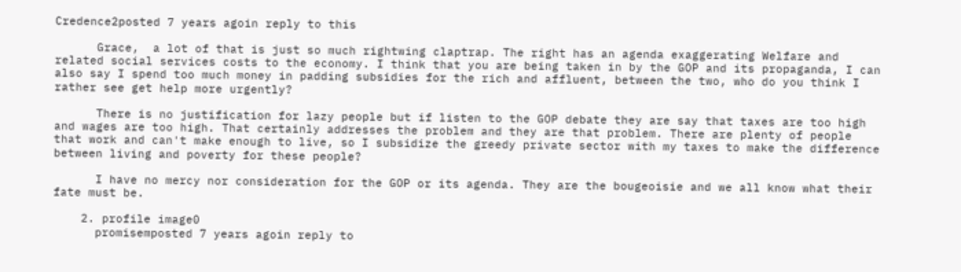Credence2posted 7 years agoin reply to this

      Grace,  a lot of that is just so much rightwing claptrap. The right has an agenda exaggerating Welfare and related social services costs to the economy. I think that you are being taken in by the GOP and its propaganda, I can also say I spend too much money in padding subsidies for the rich and affluent, between the two, who do you think I rather see get help more urgently?

      There is no justification for lazy people but if listen to the GOP debate they are say that taxes are too high and wages are too high. That certainly addresses the problem and they are that problem. There are plenty of people that work and can't make enough to live, so I subsidize the greedy private sector with my taxes to make the difference between living and poverty for these people?

      I have no mercy nor consideration for the GOP or its agenda. They are the bougeoisie and we all know what their fate must be.

    2. profile image0
      promisemposted 7 years agoin reply to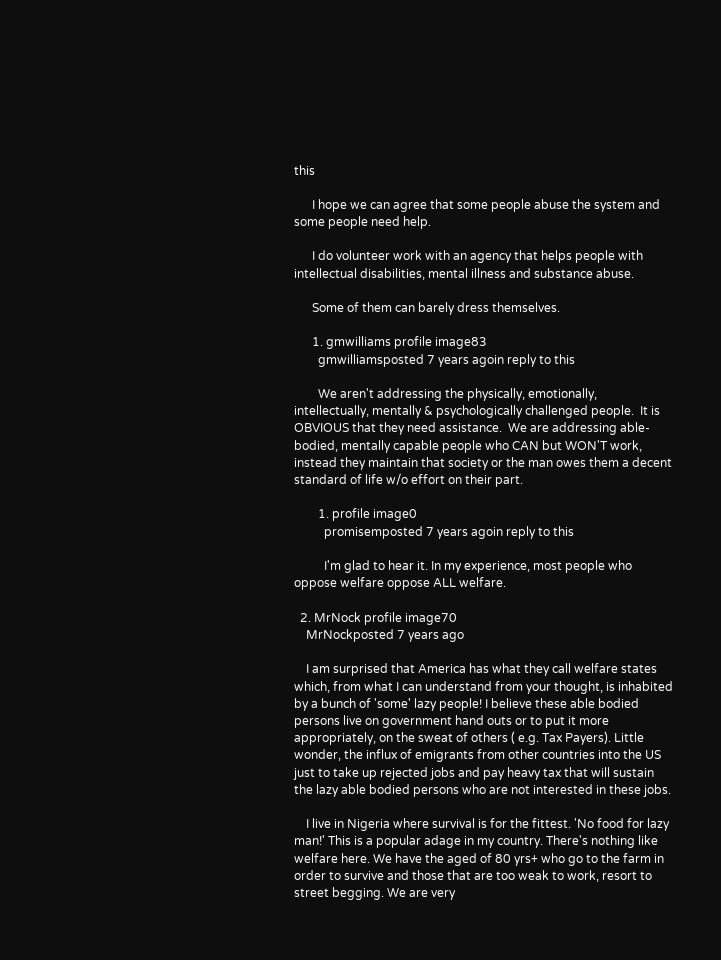this

      I hope we can agree that some people abuse the system and some people need help.

      I do volunteer work with an agency that helps people with intellectual disabilities, mental illness and substance abuse.

      Some of them can barely dress themselves.

      1. gmwilliams profile image83
        gmwilliamsposted 7 years agoin reply to this

        We aren't addressing the physically, emotionally, intellectually, mentally & psychologically challenged people.  It is OBVIOUS that they need assistance.  We are addressing able-bodied, mentally capable people who CAN but WON'T work, instead they maintain that society or the man owes them a decent standard of life w/o effort on their part.

        1. profile image0
          promisemposted 7 years agoin reply to this

          I'm glad to hear it. In my experience, most people who oppose welfare oppose ALL welfare.

  2. MrNock profile image70
    MrNockposted 7 years ago

    I am surprised that America has what they call welfare states which, from what I can understand from your thought, is inhabited by a bunch of 'some' lazy people! I believe these able bodied persons live on government hand outs or to put it more appropriately, on the sweat of others ( e.g. Tax Payers). Little wonder, the influx of emigrants from other countries into the US just to take up rejected jobs and pay heavy tax that will sustain the lazy able bodied persons who are not interested in these jobs.

    I live in Nigeria where survival is for the fittest. 'No food for lazy man!' This is a popular adage in my country. There's nothing like welfare here. We have the aged of 80 yrs+ who go to the farm in order to survive and those that are too weak to work, resort to street begging. We are very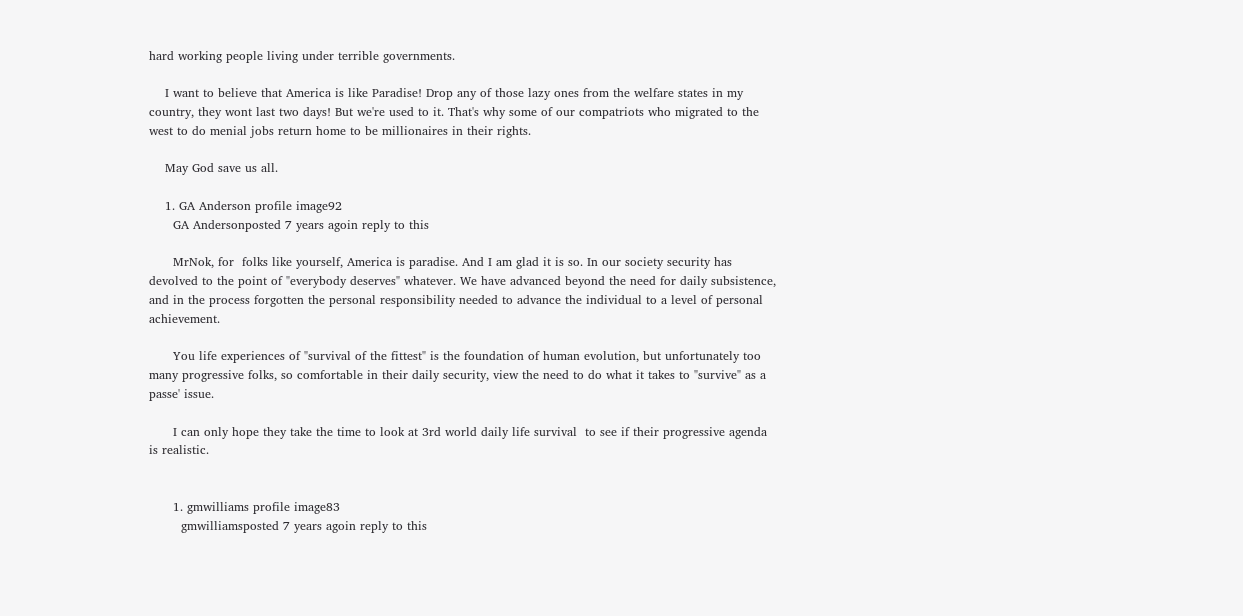hard working people living under terrible governments.

    I want to believe that America is like Paradise! Drop any of those lazy ones from the welfare states in my country, they wont last two days! But we're used to it. That's why some of our compatriots who migrated to the west to do menial jobs return home to be millionaires in their rights.

    May God save us all.

    1. GA Anderson profile image92
      GA Andersonposted 7 years agoin reply to this

      MrNok, for  folks like yourself, America is paradise. And I am glad it is so. In our society security has devolved to the point of "everybody deserves" whatever. We have advanced beyond the need for daily subsistence, and in the process forgotten the personal responsibility needed to advance the individual to a level of personal achievement.

      You life experiences of "survival of the fittest" is the foundation of human evolution, but unfortunately too many progressive folks, so comfortable in their daily security, view the need to do what it takes to "survive" as a passe' issue.

      I can only hope they take the time to look at 3rd world daily life survival  to see if their progressive agenda is realistic.


      1. gmwilliams profile image83
        gmwilliamsposted 7 years agoin reply to this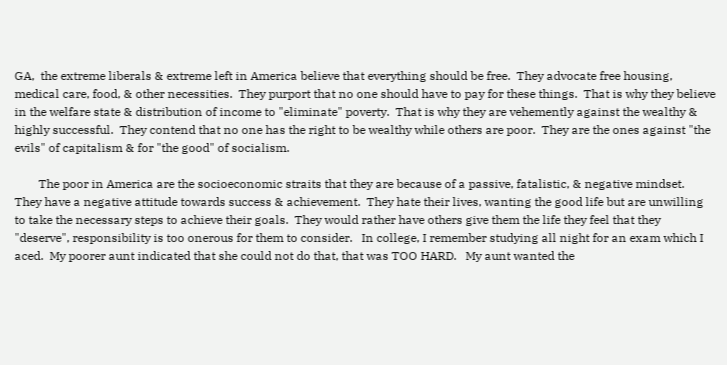GA,  the extreme liberals & extreme left in America believe that everything should be free.  They advocate free housing, medical care, food, & other necessities.  They purport that no one should have to pay for these things.  That is why they believe in the welfare state & distribution of income to "eliminate" poverty.  That is why they are vehemently against the wealthy & highly successful.  They contend that no one has the right to be wealthy while others are poor.  They are the ones against "the evils" of capitalism & for "the good" of socialism.

        The poor in America are the socioeconomic straits that they are because of a passive, fatalistic, & negative mindset.  They have a negative attitude towards success & achievement.  They hate their lives, wanting the good life but are unwilling to take the necessary steps to achieve their goals.  They would rather have others give them the life they feel that they "deserve", responsibility is too onerous for them to consider.   In college, I remember studying all night for an exam which I aced.  My poorer aunt indicated that she could not do that, that was TOO HARD.   My aunt wanted the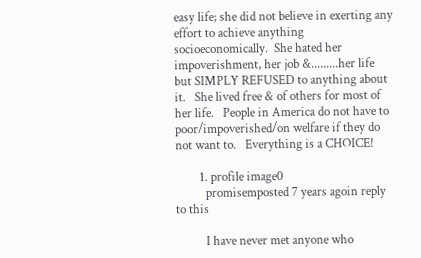easy life; she did not believe in exerting any effort to achieve anything socioeconomically.  She hated her impoverishment, her job &.........her life but SIMPLY REFUSED to anything about it.   She lived free & of others for most of her life.   People in America do not have to poor/impoverished/on welfare if they do not want to.   Everything is a CHOICE!

        1. profile image0
          promisemposted 7 years agoin reply to this

          I have never met anyone who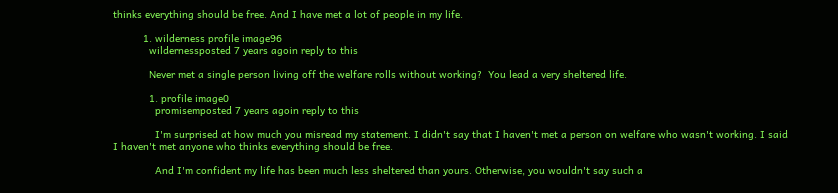thinks everything should be free. And I have met a lot of people in my life.

          1. wilderness profile image96
            wildernessposted 7 years agoin reply to this

            Never met a single person living off the welfare rolls without working?  You lead a very sheltered life.

            1. profile image0
              promisemposted 7 years agoin reply to this

              I'm surprised at how much you misread my statement. I didn't say that I haven't met a person on welfare who wasn't working. I said I haven't met anyone who thinks everything should be free.

              And I'm confident my life has been much less sheltered than yours. Otherwise, you wouldn't say such a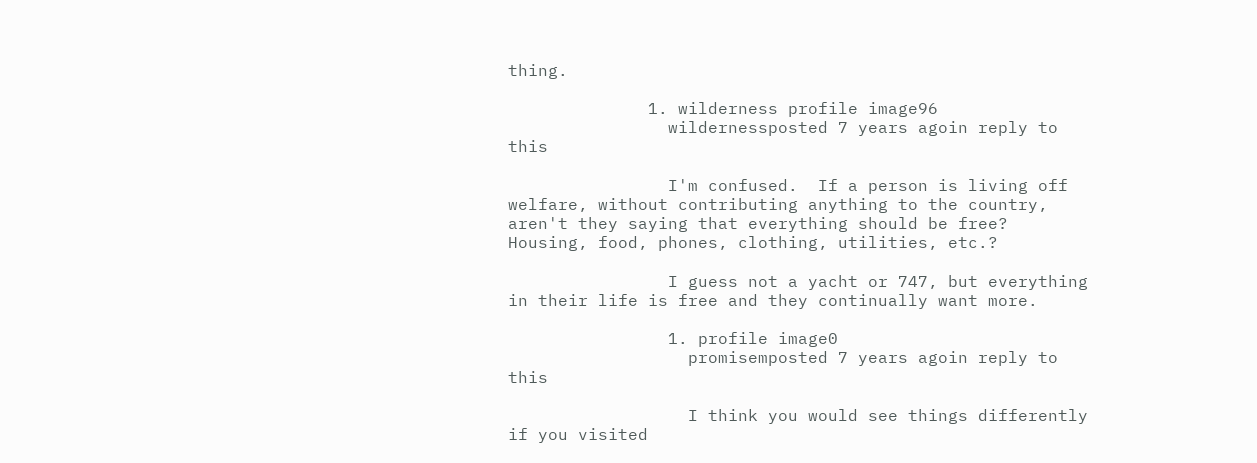thing.

              1. wilderness profile image96
                wildernessposted 7 years agoin reply to this

                I'm confused.  If a person is living off welfare, without contributing anything to the country, aren't they saying that everything should be free?  Housing, food, phones, clothing, utilities, etc.?

                I guess not a yacht or 747, but everything in their life is free and they continually want more.

                1. profile image0
                  promisemposted 7 years agoin reply to this

                  I think you would see things differently if you visited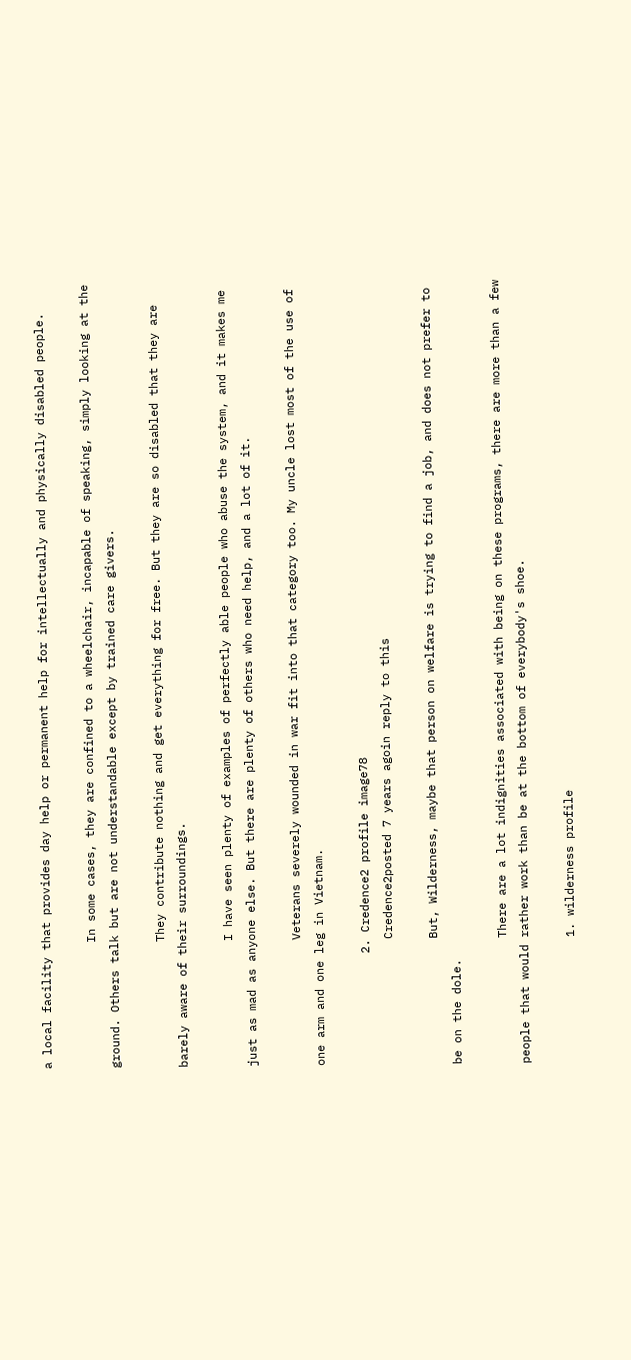a local facility that provides day help or permanent help for intellectually and physically disabled people.

                  In some cases, they are confined to a wheelchair, incapable of speaking, simply looking at the ground. Others talk but are not understandable except by trained care givers.

                  They contribute nothing and get everything for free. But they are so disabled that they are barely aware of their surroundings.

                  I have seen plenty of examples of perfectly able people who abuse the system, and it makes me just as mad as anyone else. But there are plenty of others who need help, and a lot of it.

                  Veterans severely wounded in war fit into that category too. My uncle lost most of the use of one arm and one leg in Vietnam.

                2. Credence2 profile image78
                  Credence2posted 7 years agoin reply to this

                  But, Wilderness, maybe that person on welfare is trying to find a job, and does not prefer to be on the dole.

                  There are a lot indignities associated with being on these programs, there are more than a few people that would rather work than be at the bottom of everybody's shoe.

                  1. wilderness profile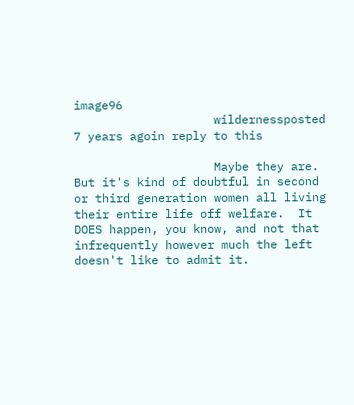image96
                    wildernessposted 7 years agoin reply to this

                    Maybe they are.  But it's kind of doubtful in second or third generation women all living their entire life off welfare.  It DOES happen, you know, and not that infrequently however much the left doesn't like to admit it.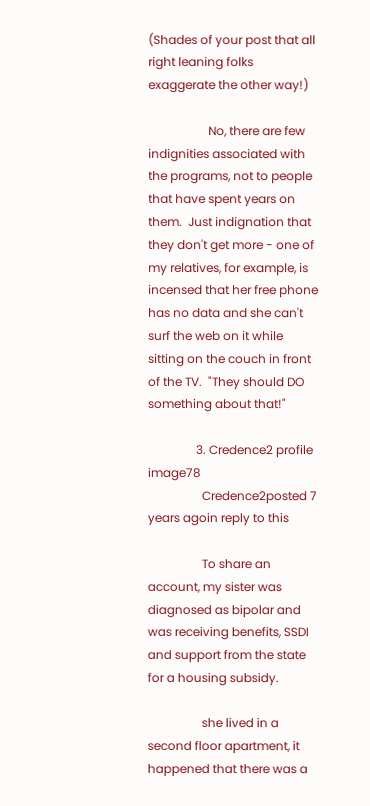(Shades of your post that all right leaning folks exaggerate the other way!)

                    No, there are few indignities associated with the programs, not to people that have spent years on them.  Just indignation that they don't get more - one of my relatives, for example, is incensed that her free phone has no data and she can't surf the web on it while sitting on the couch in front of the TV.  "They should DO something about that!"

                3. Credence2 profile image78
                  Credence2posted 7 years agoin reply to this

                  To share an account, my sister was diagnosed as bipolar and was receiving benefits, SSDI and support from the state for a housing subsidy.

                  she lived in a second floor apartment, it happened that there was a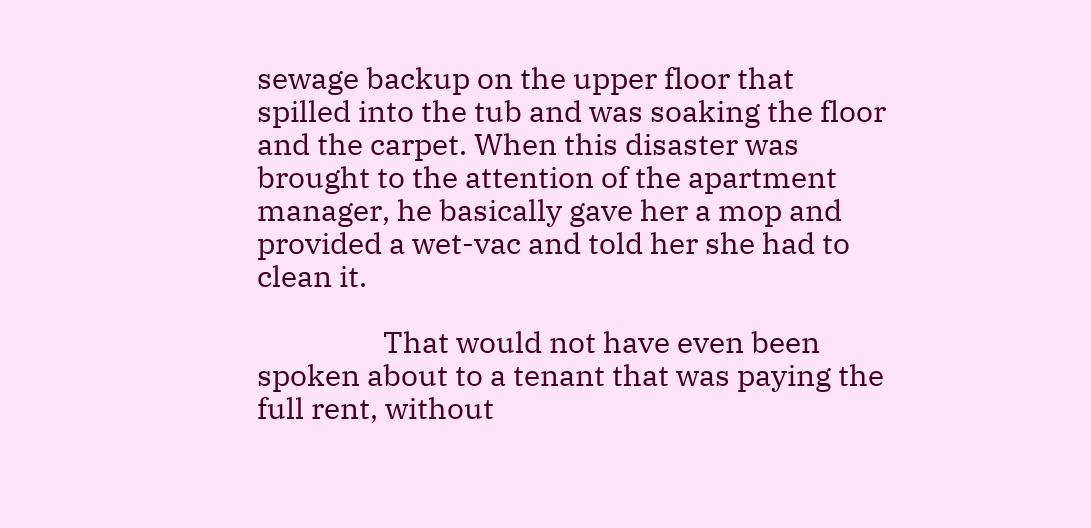sewage backup on the upper floor that spilled into the tub and was soaking the floor and the carpet. When this disaster was brought to the attention of the apartment manager, he basically gave her a mop and provided a wet-vac and told her she had to clean it.

                  That would not have even been spoken about to a tenant that was paying the full rent, without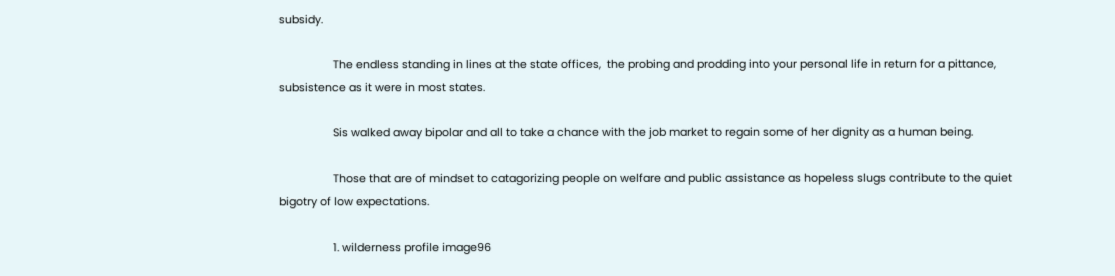subsidy.

                  The endless standing in lines at the state offices,  the probing and prodding into your personal life in return for a pittance, subsistence as it were in most states.

                  Sis walked away bipolar and all to take a chance with the job market to regain some of her dignity as a human being.

                  Those that are of mindset to catagorizing people on welfare and public assistance as hopeless slugs contribute to the quiet bigotry of low expectations.

                  1. wilderness profile image96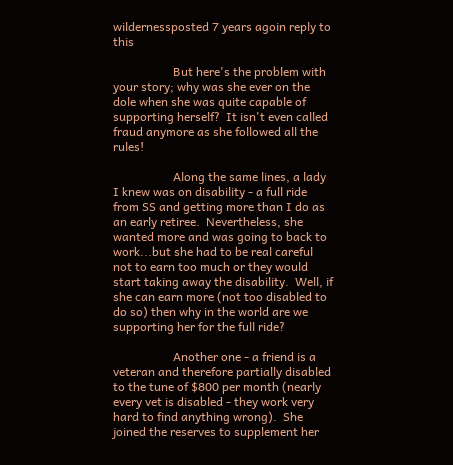wildernessposted 7 years agoin reply to this

                    But here's the problem with your story; why was she ever on the dole when she was quite capable of supporting herself?  It isn't even called fraud anymore as she followed all the rules!

                    Along the same lines, a lady I knew was on disability - a full ride from SS and getting more than I do as an early retiree.  Nevertheless, she wanted more and was going to back to work...but she had to be real careful not to earn too much or they would start taking away the disability.  Well, if she can earn more (not too disabled to do so) then why in the world are we supporting her for the full ride?

                    Another one - a friend is a veteran and therefore partially disabled to the tune of $800 per month (nearly every vet is disabled - they work very hard to find anything wrong).  She joined the reserves to supplement her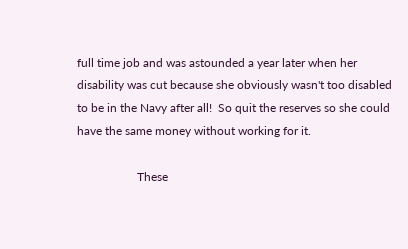full time job and was astounded a year later when her disability was cut because she obviously wasn't too disabled to be in the Navy after all!  So quit the reserves so she could have the same money without working for it.

                    These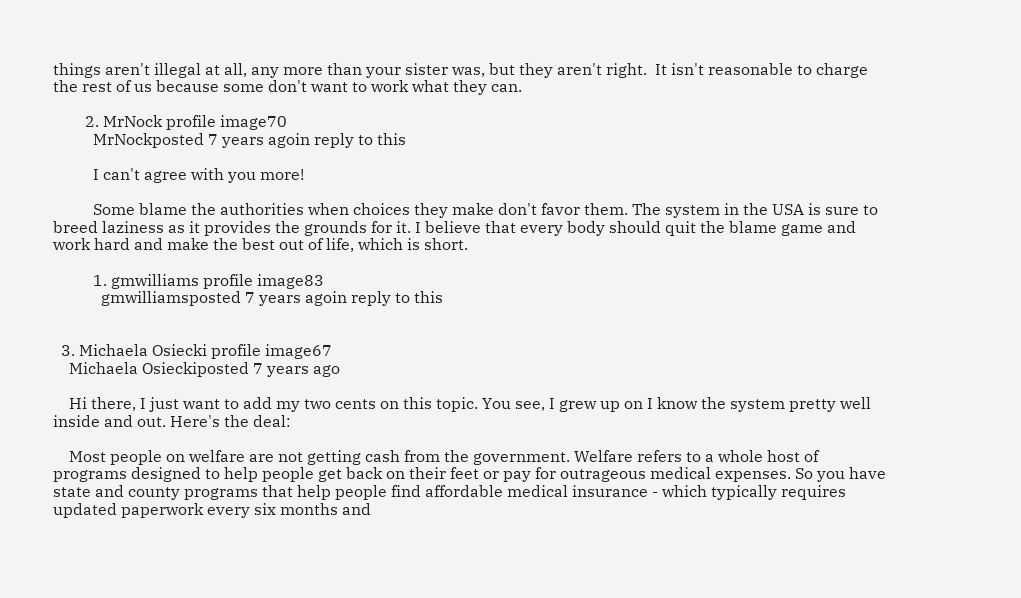things aren't illegal at all, any more than your sister was, but they aren't right.  It isn't reasonable to charge the rest of us because some don't want to work what they can.

        2. MrNock profile image70
          MrNockposted 7 years agoin reply to this

          I can't agree with you more!

          Some blame the authorities when choices they make don't favor them. The system in the USA is sure to breed laziness as it provides the grounds for it. I believe that every body should quit the blame game and work hard and make the best out of life, which is short.

          1. gmwilliams profile image83
            gmwilliamsposted 7 years agoin reply to this


  3. Michaela Osiecki profile image67
    Michaela Osieckiposted 7 years ago

    Hi there, I just want to add my two cents on this topic. You see, I grew up on I know the system pretty well inside and out. Here's the deal:

    Most people on welfare are not getting cash from the government. Welfare refers to a whole host of programs designed to help people get back on their feet or pay for outrageous medical expenses. So you have state and county programs that help people find affordable medical insurance - which typically requires updated paperwork every six months and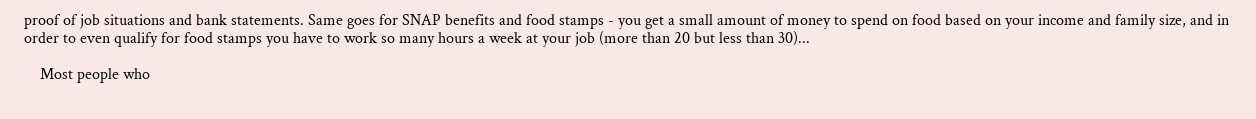proof of job situations and bank statements. Same goes for SNAP benefits and food stamps - you get a small amount of money to spend on food based on your income and family size, and in order to even qualify for food stamps you have to work so many hours a week at your job (more than 20 but less than 30)...

    Most people who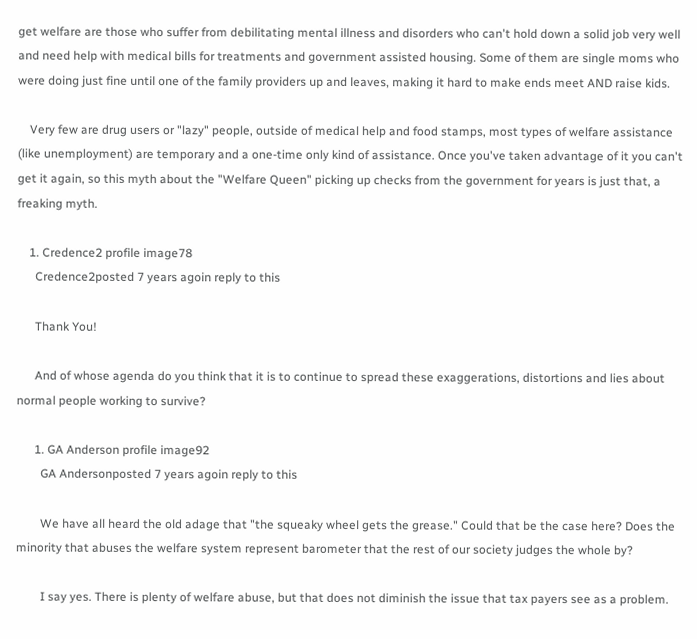get welfare are those who suffer from debilitating mental illness and disorders who can't hold down a solid job very well and need help with medical bills for treatments and government assisted housing. Some of them are single moms who were doing just fine until one of the family providers up and leaves, making it hard to make ends meet AND raise kids.

    Very few are drug users or "lazy" people, outside of medical help and food stamps, most types of welfare assistance (like unemployment) are temporary and a one-time only kind of assistance. Once you've taken advantage of it you can't get it again, so this myth about the "Welfare Queen" picking up checks from the government for years is just that, a freaking myth.

    1. Credence2 profile image78
      Credence2posted 7 years agoin reply to this

      Thank You!

      And of whose agenda do you think that it is to continue to spread these exaggerations, distortions and lies about normal people working to survive?

      1. GA Anderson profile image92
        GA Andersonposted 7 years agoin reply to this

        We have all heard the old adage that "the squeaky wheel gets the grease." Could that be the case here? Does the minority that abuses the welfare system represent barometer that the rest of our society judges the whole by?

        I say yes. There is plenty of welfare abuse, but that does not diminish the issue that tax payers see as a problem.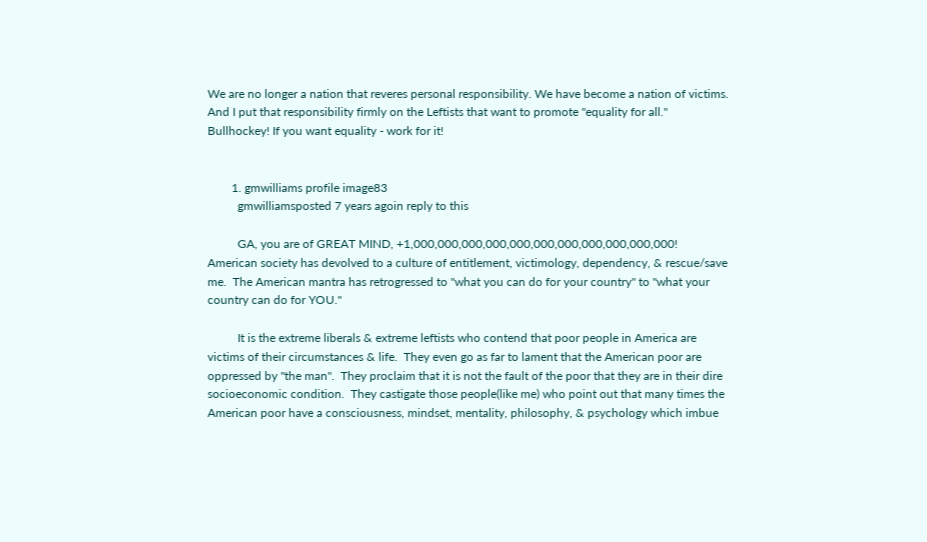We are no longer a nation that reveres personal responsibility. We have become a nation of victims. And I put that responsibility firmly on the Leftists that want to promote "equality for all." Bullhockey! If you want equality - work for it!


        1. gmwilliams profile image83
          gmwilliamsposted 7 years agoin reply to this

          GA, you are of GREAT MIND, +1,000,000,000,000,000,000,000,000,000,000,000!  American society has devolved to a culture of entitlement, victimology, dependency, & rescue/save me.  The American mantra has retrogressed to "what you can do for your country" to "what your country can do for YOU."

          It is the extreme liberals & extreme leftists who contend that poor people in America are victims of their circumstances & life.  They even go as far to lament that the American poor are oppressed by "the man".  They proclaim that it is not the fault of the poor that they are in their dire socioeconomic condition.  They castigate those people(like me) who point out that many times the American poor have a consciousness, mindset, mentality, philosophy, & psychology which imbue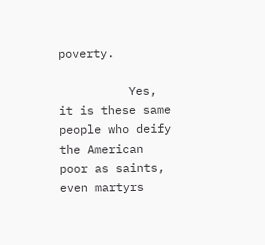poverty.

          Yes, it is these same people who deify the American poor as saints, even martyrs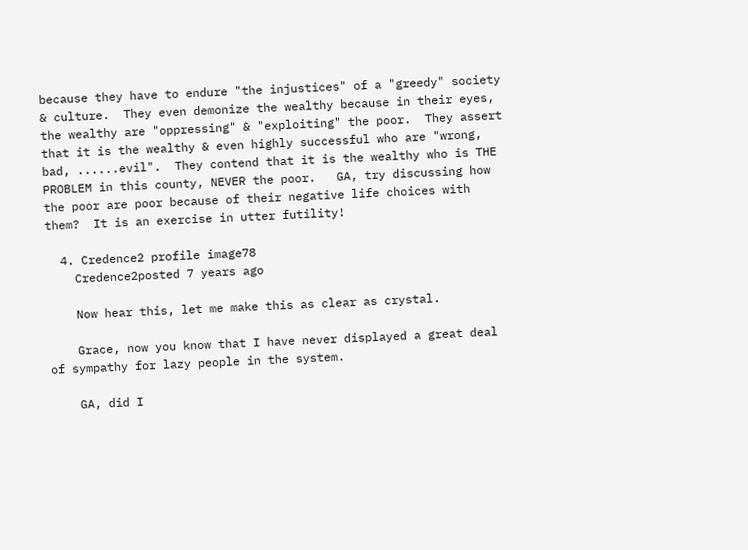because they have to endure "the injustices" of a "greedy" society & culture.  They even demonize the wealthy because in their eyes, the wealthy are "oppressing" & "exploiting" the poor.  They assert that it is the wealthy & even highly successful who are "wrong, bad, ......evil".  They contend that it is the wealthy who is THE PROBLEM in this county, NEVER the poor.   GA, try discussing how the poor are poor because of their negative life choices with them?  It is an exercise in utter futility!

  4. Credence2 profile image78
    Credence2posted 7 years ago

    Now hear this, let me make this as clear as crystal.

    Grace, now you know that I have never displayed a great deal of sympathy for lazy people in the system.

    GA, did I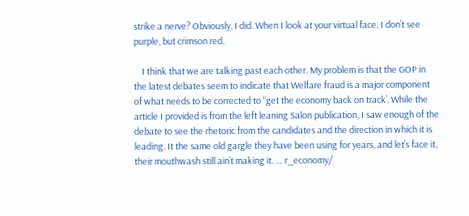strike a nerve? Obviously, I did. When I look at your virtual face, I don’t see purple, but crimson red.

    I think that we are talking past each other. My problem is that the GOP in the latest debates seem to indicate that Welfare fraud is a major component of what needs to be corrected to “get the economy back on track’. While the article I provided is from the left leaning Salon publication, I saw enough of the debate to see the rhetoric from the candidates and the direction in which it is leading. It the same old gargle they have been using for years, and let’s face it, their mouthwash still ain’t making it. … r_economy/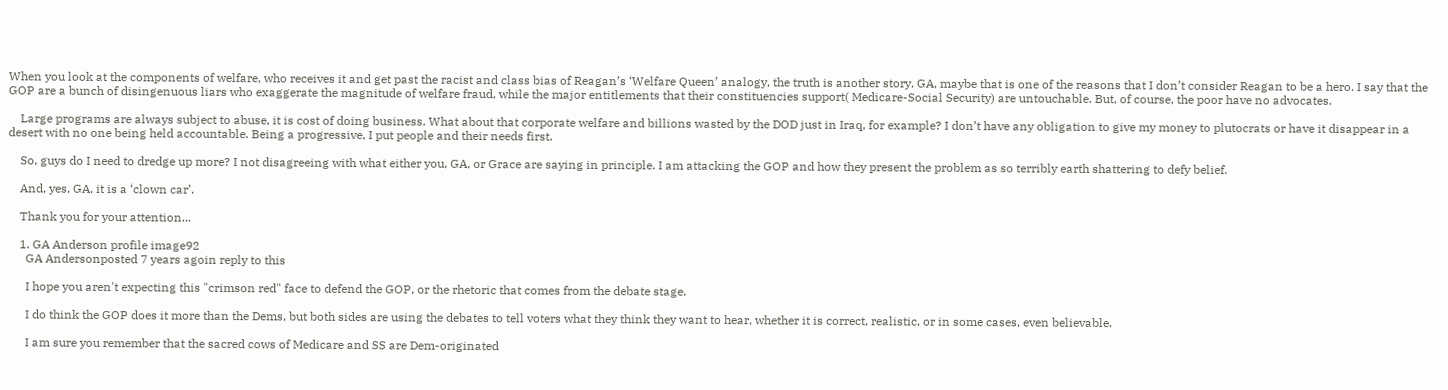When you look at the components of welfare, who receives it and get past the racist and class bias of Reagan’s ‘Welfare Queen’ analogy, the truth is another story. GA, maybe that is one of the reasons that I don’t consider Reagan to be a hero. I say that the GOP are a bunch of disingenuous liars who exaggerate the magnitude of welfare fraud, while the major entitlements that their constituencies support( Medicare-Social Security) are untouchable. But, of course, the poor have no advocates.

    Large programs are always subject to abuse, it is cost of doing business. What about that corporate welfare and billions wasted by the DOD just in Iraq, for example? I don’t have any obligation to give my money to plutocrats or have it disappear in a desert with no one being held accountable. Being a progressive, I put people and their needs first.

    So, guys do I need to dredge up more? I not disagreeing with what either you, GA, or Grace are saying in principle. I am attacking the GOP and how they present the problem as so terribly earth shattering to defy belief.

    And, yes, GA, it is a ‘clown car’.

    Thank you for your attention...

    1. GA Anderson profile image92
      GA Andersonposted 7 years agoin reply to this

      I hope you aren't expecting this "crimson red" face to defend the GOP, or the rhetoric that comes from the debate stage.

      I do think the GOP does it more than the Dems, but both sides are using the debates to tell voters what they think they want to hear, whether it is correct, realistic, or in some cases, even believable.

      I am sure you remember that the sacred cows of Medicare and SS are Dem-originated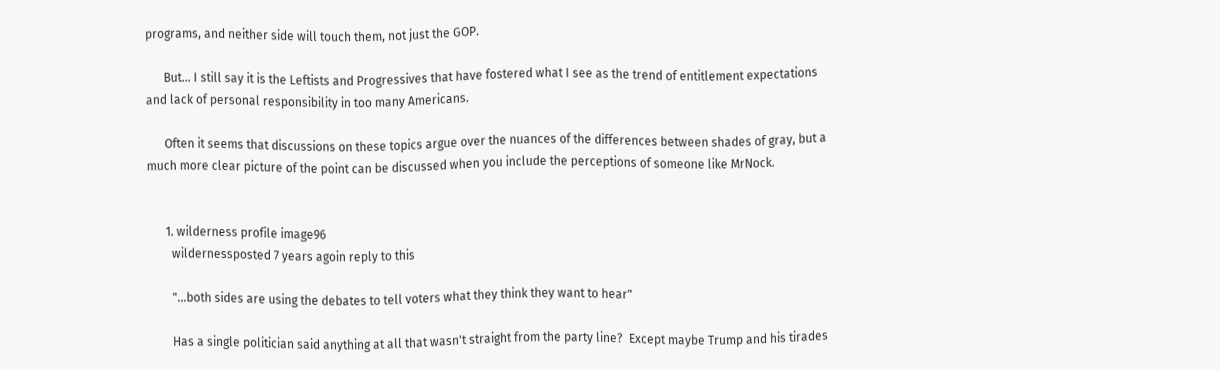programs, and neither side will touch them, not just the GOP.

      But... I still say it is the Leftists and Progressives that have fostered what I see as the trend of entitlement expectations and lack of personal responsibility in too many Americans.

      Often it seems that discussions on these topics argue over the nuances of the differences between shades of gray, but a much more clear picture of the point can be discussed when you include the perceptions of someone like MrNock.


      1. wilderness profile image96
        wildernessposted 7 years agoin reply to this

        "...both sides are using the debates to tell voters what they think they want to hear"

        Has a single politician said anything at all that wasn't straight from the party line?  Except maybe Trump and his tirades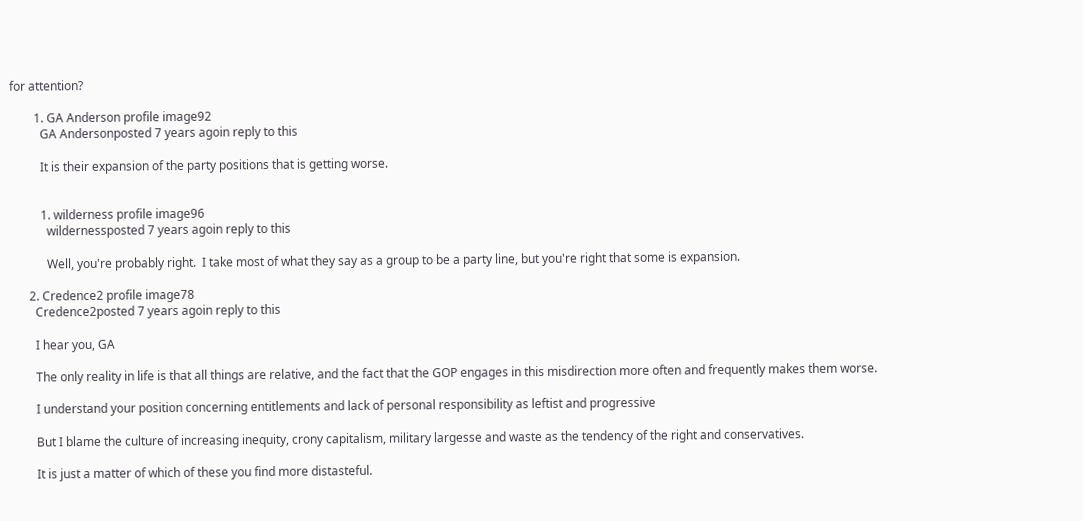for attention?

        1. GA Anderson profile image92
          GA Andersonposted 7 years agoin reply to this

          It is their expansion of the party positions that is getting worse.


          1. wilderness profile image96
            wildernessposted 7 years agoin reply to this

            Well, you're probably right.  I take most of what they say as a group to be a party line, but you're right that some is expansion.

      2. Credence2 profile image78
        Credence2posted 7 years agoin reply to this

        I hear you, GA

        The only reality in life is that all things are relative, and the fact that the GOP engages in this misdirection more often and frequently makes them worse.

        I understand your position concerning entitlements and lack of personal responsibility as leftist and progressive

        But I blame the culture of increasing inequity, crony capitalism, military largesse and waste as the tendency of the right and conservatives.

        It is just a matter of which of these you find more distasteful.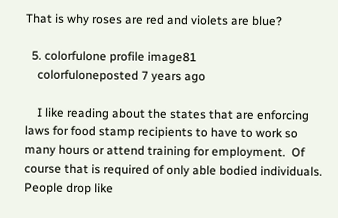That is why roses are red and violets are blue?

  5. colorfulone profile image81
    colorfuloneposted 7 years ago

    I like reading about the states that are enforcing laws for food stamp recipients to have to work so many hours or attend training for employment.  Of course that is required of only able bodied individuals.  People drop like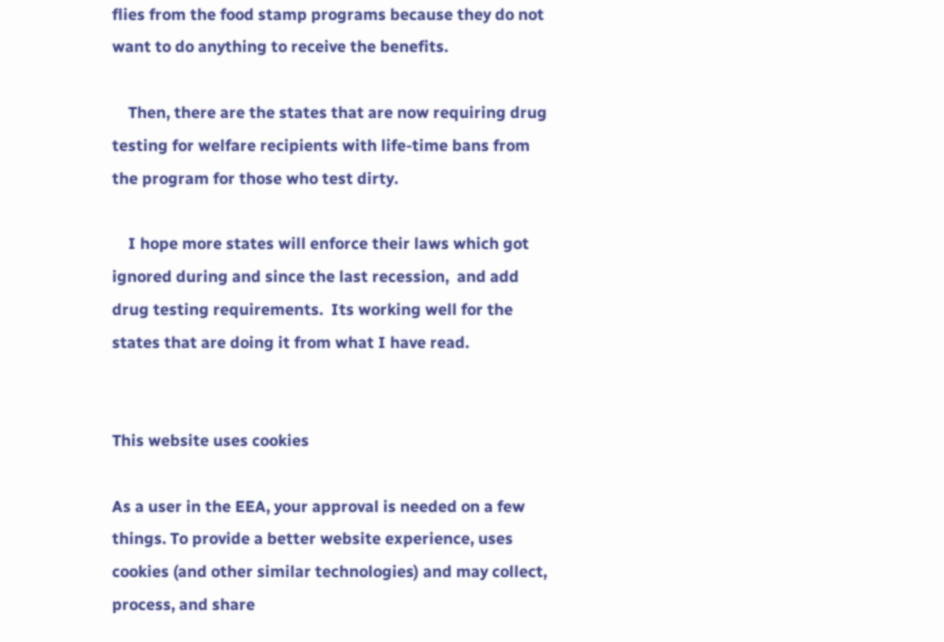flies from the food stamp programs because they do not want to do anything to receive the benefits.

    Then, there are the states that are now requiring drug testing for welfare recipients with life-time bans from the program for those who test dirty.

    I hope more states will enforce their laws which got ignored during and since the last recession,  and add drug testing requirements.  Its working well for the states that are doing it from what I have read.


This website uses cookies

As a user in the EEA, your approval is needed on a few things. To provide a better website experience, uses cookies (and other similar technologies) and may collect, process, and share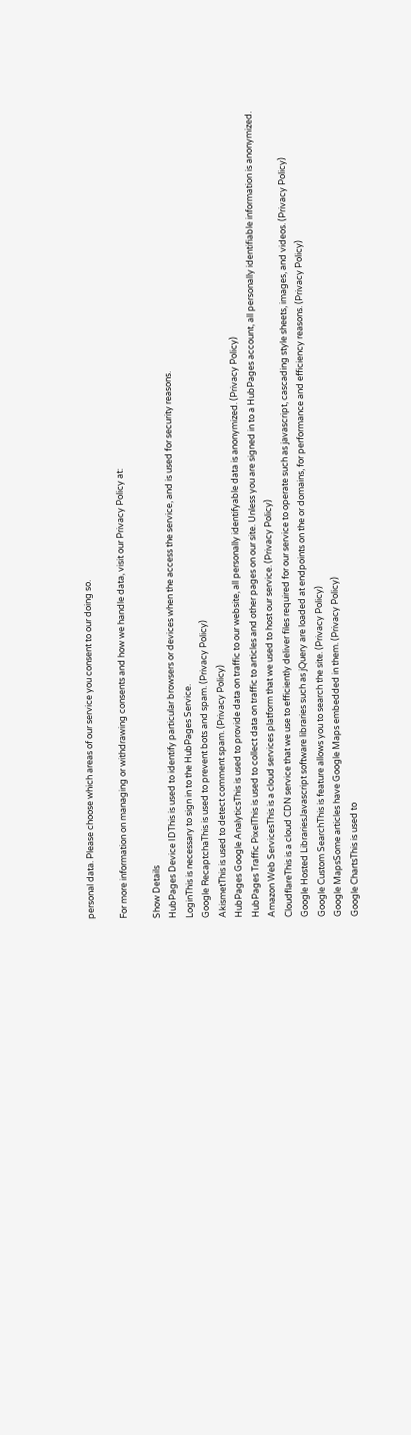personal data. Please choose which areas of our service you consent to our doing so.

For more information on managing or withdrawing consents and how we handle data, visit our Privacy Policy at:

Show Details
HubPages Device IDThis is used to identify particular browsers or devices when the access the service, and is used for security reasons.
LoginThis is necessary to sign in to the HubPages Service.
Google RecaptchaThis is used to prevent bots and spam. (Privacy Policy)
AkismetThis is used to detect comment spam. (Privacy Policy)
HubPages Google AnalyticsThis is used to provide data on traffic to our website, all personally identifyable data is anonymized. (Privacy Policy)
HubPages Traffic PixelThis is used to collect data on traffic to articles and other pages on our site. Unless you are signed in to a HubPages account, all personally identifiable information is anonymized.
Amazon Web ServicesThis is a cloud services platform that we used to host our service. (Privacy Policy)
CloudflareThis is a cloud CDN service that we use to efficiently deliver files required for our service to operate such as javascript, cascading style sheets, images, and videos. (Privacy Policy)
Google Hosted LibrariesJavascript software libraries such as jQuery are loaded at endpoints on the or domains, for performance and efficiency reasons. (Privacy Policy)
Google Custom SearchThis is feature allows you to search the site. (Privacy Policy)
Google MapsSome articles have Google Maps embedded in them. (Privacy Policy)
Google ChartsThis is used to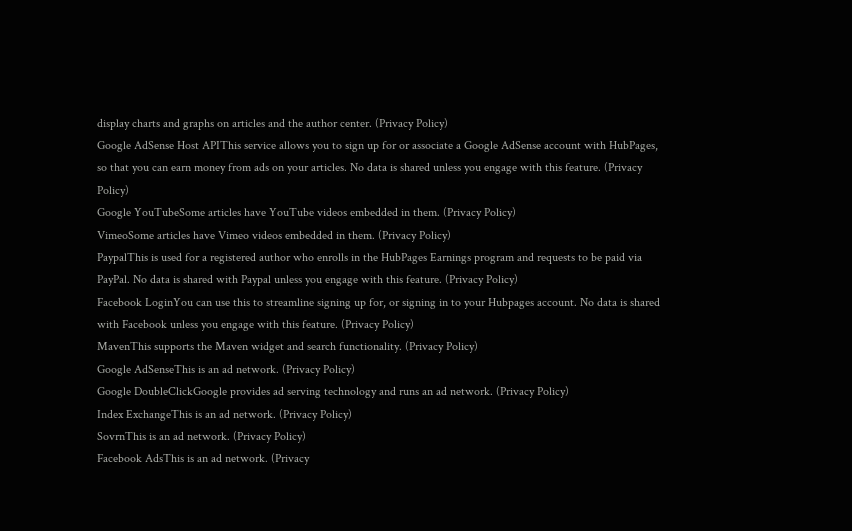display charts and graphs on articles and the author center. (Privacy Policy)
Google AdSense Host APIThis service allows you to sign up for or associate a Google AdSense account with HubPages, so that you can earn money from ads on your articles. No data is shared unless you engage with this feature. (Privacy Policy)
Google YouTubeSome articles have YouTube videos embedded in them. (Privacy Policy)
VimeoSome articles have Vimeo videos embedded in them. (Privacy Policy)
PaypalThis is used for a registered author who enrolls in the HubPages Earnings program and requests to be paid via PayPal. No data is shared with Paypal unless you engage with this feature. (Privacy Policy)
Facebook LoginYou can use this to streamline signing up for, or signing in to your Hubpages account. No data is shared with Facebook unless you engage with this feature. (Privacy Policy)
MavenThis supports the Maven widget and search functionality. (Privacy Policy)
Google AdSenseThis is an ad network. (Privacy Policy)
Google DoubleClickGoogle provides ad serving technology and runs an ad network. (Privacy Policy)
Index ExchangeThis is an ad network. (Privacy Policy)
SovrnThis is an ad network. (Privacy Policy)
Facebook AdsThis is an ad network. (Privacy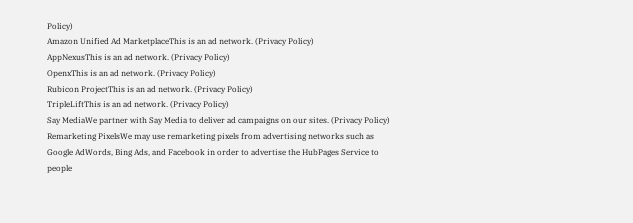Policy)
Amazon Unified Ad MarketplaceThis is an ad network. (Privacy Policy)
AppNexusThis is an ad network. (Privacy Policy)
OpenxThis is an ad network. (Privacy Policy)
Rubicon ProjectThis is an ad network. (Privacy Policy)
TripleLiftThis is an ad network. (Privacy Policy)
Say MediaWe partner with Say Media to deliver ad campaigns on our sites. (Privacy Policy)
Remarketing PixelsWe may use remarketing pixels from advertising networks such as Google AdWords, Bing Ads, and Facebook in order to advertise the HubPages Service to people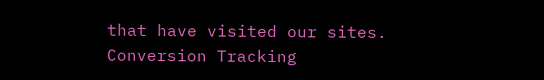that have visited our sites.
Conversion Tracking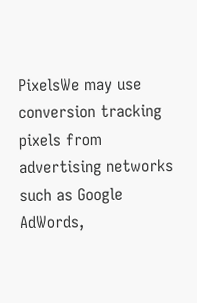PixelsWe may use conversion tracking pixels from advertising networks such as Google AdWords,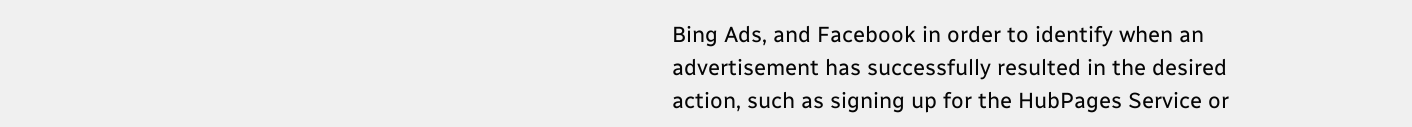Bing Ads, and Facebook in order to identify when an advertisement has successfully resulted in the desired action, such as signing up for the HubPages Service or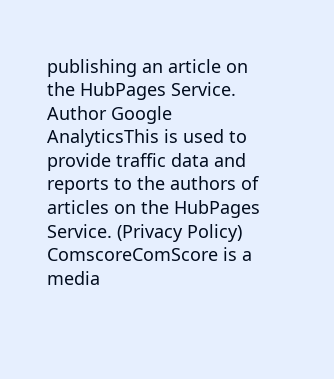publishing an article on the HubPages Service.
Author Google AnalyticsThis is used to provide traffic data and reports to the authors of articles on the HubPages Service. (Privacy Policy)
ComscoreComScore is a media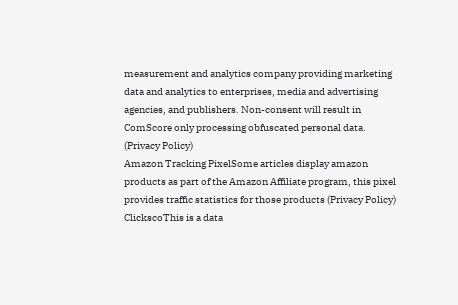measurement and analytics company providing marketing data and analytics to enterprises, media and advertising agencies, and publishers. Non-consent will result in ComScore only processing obfuscated personal data. (Privacy Policy)
Amazon Tracking PixelSome articles display amazon products as part of the Amazon Affiliate program, this pixel provides traffic statistics for those products (Privacy Policy)
ClickscoThis is a data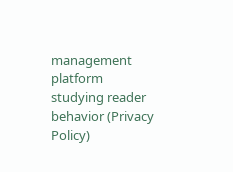management platform studying reader behavior (Privacy Policy)